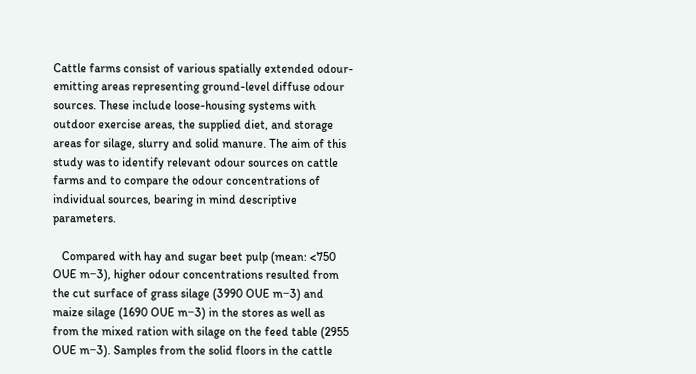Cattle farms consist of various spatially extended odour-emitting areas representing ground-level diffuse odour sources. These include loose-housing systems with outdoor exercise areas, the supplied diet, and storage areas for silage, slurry and solid manure. The aim of this study was to identify relevant odour sources on cattle farms and to compare the odour concentrations of individual sources, bearing in mind descriptive parameters.

   Compared with hay and sugar beet pulp (mean: <750 OUE m−3), higher odour concentrations resulted from the cut surface of grass silage (3990 OUE m−3) and maize silage (1690 OUE m−3) in the stores as well as from the mixed ration with silage on the feed table (2955 OUE m−3). Samples from the solid floors in the cattle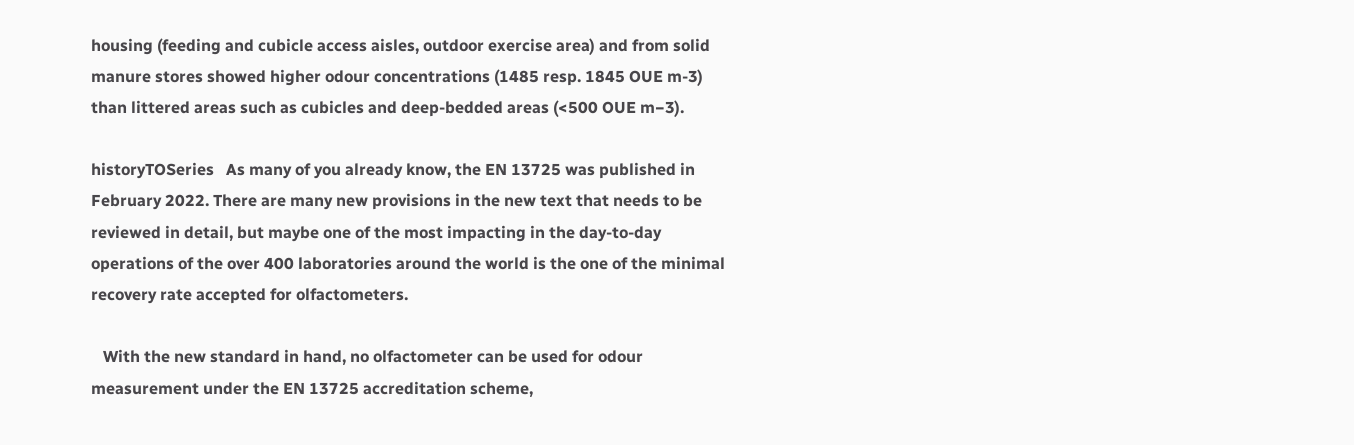housing (feeding and cubicle access aisles, outdoor exercise area) and from solid manure stores showed higher odour concentrations (1485 resp. 1845 OUE m-3) than littered areas such as cubicles and deep-bedded areas (<500 OUE m−3).

historyTOSeries   As many of you already know, the EN 13725 was published in February 2022. There are many new provisions in the new text that needs to be reviewed in detail, but maybe one of the most impacting in the day-to-day operations of the over 400 laboratories around the world is the one of the minimal recovery rate accepted for olfactometers.

   With the new standard in hand, no olfactometer can be used for odour measurement under the EN 13725 accreditation scheme,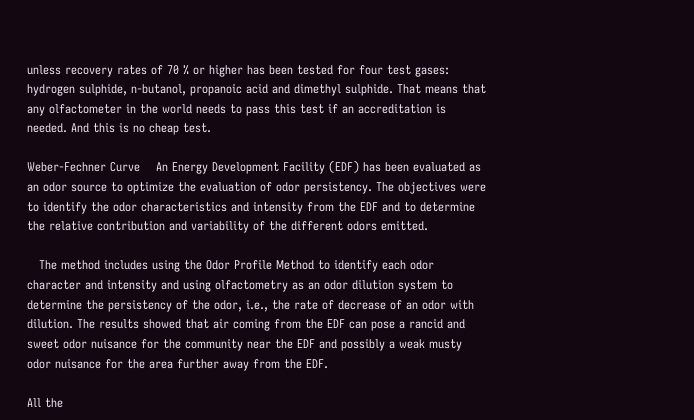unless recovery rates of 70 % or higher has been tested for four test gases: hydrogen sulphide, n-butanol, propanoic acid and dimethyl sulphide. That means that any olfactometer in the world needs to pass this test if an accreditation is needed. And this is no cheap test.

Weber-Fechner Curve    An Energy Development Facility (EDF) has been evaluated as an odor source to optimize the evaluation of odor persistency. The objectives were to identify the odor characteristics and intensity from the EDF and to determine the relative contribution and variability of the different odors emitted.

   The method includes using the Odor Profile Method to identify each odor character and intensity and using olfactometry as an odor dilution system to determine the persistency of the odor, i.e., the rate of decrease of an odor with dilution. The results showed that air coming from the EDF can pose a rancid and sweet odor nuisance for the community near the EDF and possibly a weak musty odor nuisance for the area further away from the EDF.

All the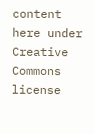content here under Creative Commons license